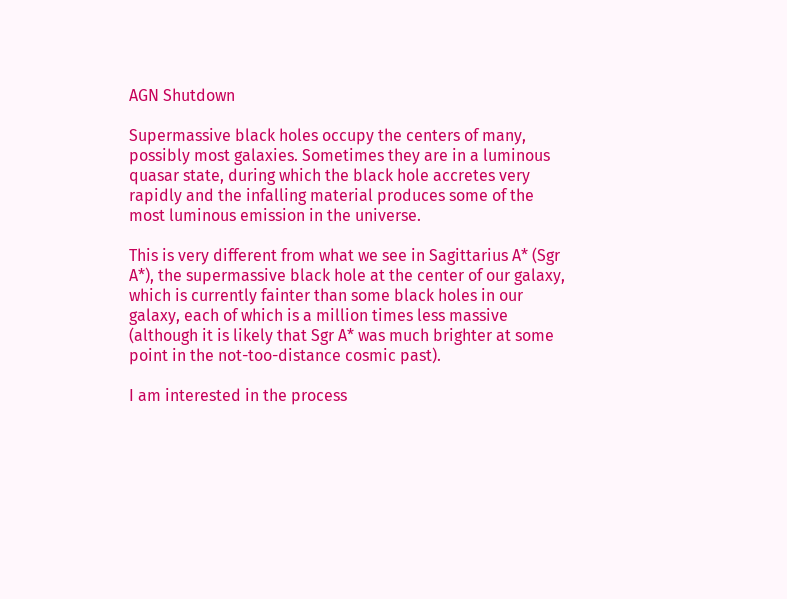AGN Shutdown

Supermassive black holes occupy the centers of many, possibly most galaxies. Sometimes they are in a luminous quasar state, during which the black hole accretes very rapidly and the infalling material produces some of the most luminous emission in the universe.

This is very different from what we see in Sagittarius A* (Sgr A*), the supermassive black hole at the center of our galaxy, which is currently fainter than some black holes in our galaxy, each of which is a million times less massive (although it is likely that Sgr A* was much brighter at some point in the not-too-distance cosmic past).

I am interested in the process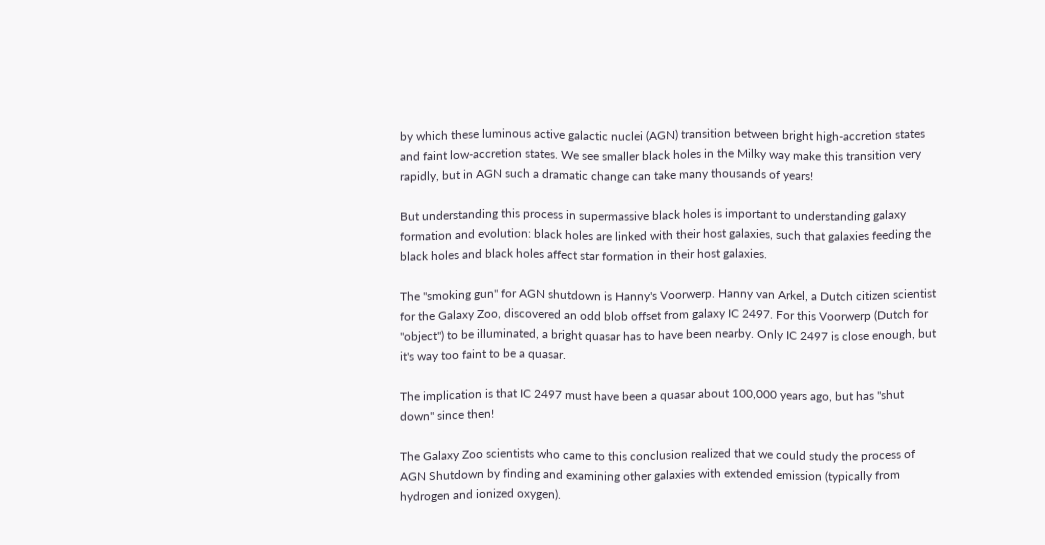by which these luminous active galactic nuclei (AGN) transition between bright high-accretion states and faint low-accretion states. We see smaller black holes in the Milky way make this transition very rapidly, but in AGN such a dramatic change can take many thousands of years!

But understanding this process in supermassive black holes is important to understanding galaxy formation and evolution: black holes are linked with their host galaxies, such that galaxies feeding the black holes and black holes affect star formation in their host galaxies.

The "smoking gun" for AGN shutdown is Hanny's Voorwerp. Hanny van Arkel, a Dutch citizen scientist for the Galaxy Zoo, discovered an odd blob offset from galaxy IC 2497. For this Voorwerp (Dutch for "object") to be illuminated, a bright quasar has to have been nearby. Only IC 2497 is close enough, but it's way too faint to be a quasar.

The implication is that IC 2497 must have been a quasar about 100,000 years ago, but has "shut down" since then!

The Galaxy Zoo scientists who came to this conclusion realized that we could study the process of AGN Shutdown by finding and examining other galaxies with extended emission (typically from hydrogen and ionized oxygen).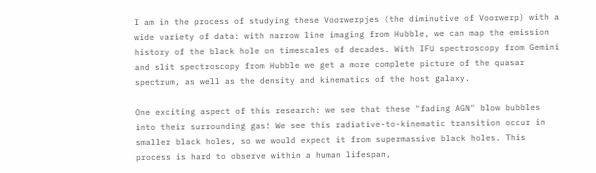I am in the process of studying these Voorwerpjes (the diminutive of Voorwerp) with a wide variety of data: with narrow line imaging from Hubble, we can map the emission history of the black hole on timescales of decades. With IFU spectroscopy from Gemini and slit spectroscopy from Hubble we get a more complete picture of the quasar spectrum, as well as the density and kinematics of the host galaxy.

One exciting aspect of this research: we see that these "fading AGN" blow bubbles into their surrounding gas! We see this radiative-to-kinematic transition occur in smaller black holes, so we would expect it from supermassive black holes. This process is hard to observe within a human lifespan,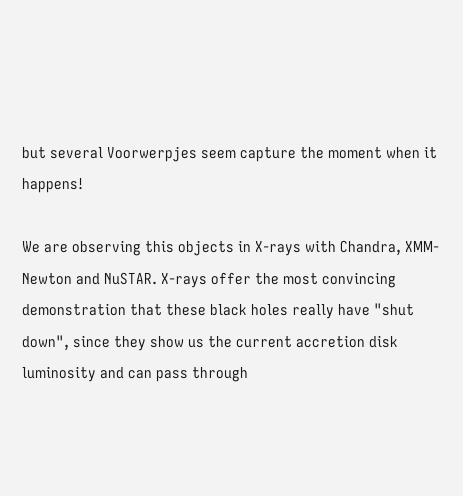but several Voorwerpjes seem capture the moment when it happens!

We are observing this objects in X-rays with Chandra, XMM-Newton and NuSTAR. X-rays offer the most convincing demonstration that these black holes really have "shut down", since they show us the current accretion disk luminosity and can pass through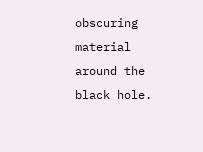obscuring material around the black hole.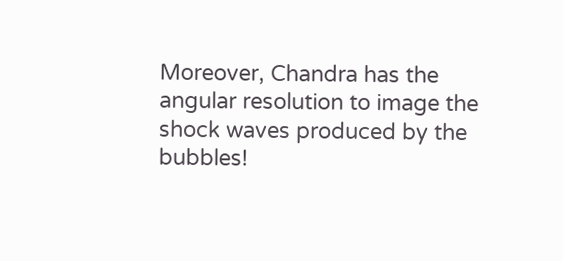Moreover, Chandra has the angular resolution to image the shock waves produced by the bubbles!